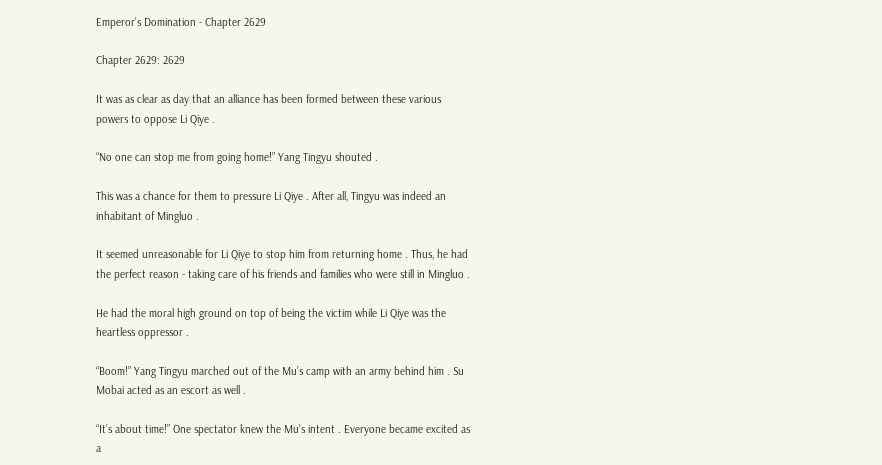Emperor’s Domination - Chapter 2629

Chapter 2629: 2629

It was as clear as day that an alliance has been formed between these various powers to oppose Li Qiye .

“No one can stop me from going home!” Yang Tingyu shouted .

This was a chance for them to pressure Li Qiye . After all, Tingyu was indeed an inhabitant of Mingluo .

It seemed unreasonable for Li Qiye to stop him from returning home . Thus, he had the perfect reason - taking care of his friends and families who were still in Mingluo .

He had the moral high ground on top of being the victim while Li Qiye was the heartless oppressor .

“Boom!” Yang Tingyu marched out of the Mu’s camp with an army behind him . Su Mobai acted as an escort as well .

“It’s about time!” One spectator knew the Mu’s intent . Everyone became excited as a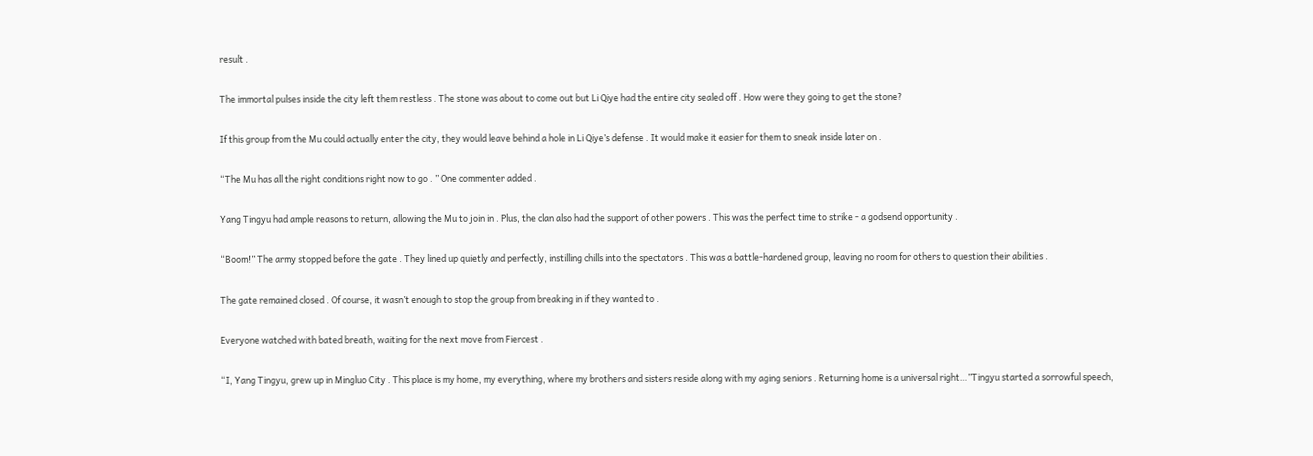result .

The immortal pulses inside the city left them restless . The stone was about to come out but Li Qiye had the entire city sealed off . How were they going to get the stone?

If this group from the Mu could actually enter the city, they would leave behind a hole in Li Qiye’s defense . It would make it easier for them to sneak inside later on .

“The Mu has all the right conditions right now to go . ” One commenter added .

Yang Tingyu had ample reasons to return, allowing the Mu to join in . Plus, the clan also had the support of other powers . This was the perfect time to strike - a godsend opportunity .

“Boom!” The army stopped before the gate . They lined up quietly and perfectly, instilling chills into the spectators . This was a battle-hardened group, leaving no room for others to question their abilities .

The gate remained closed . Of course, it wasn’t enough to stop the group from breaking in if they wanted to .

Everyone watched with bated breath, waiting for the next move from Fiercest .

“I, Yang Tingyu, grew up in Mingluo City . This place is my home, my everything, where my brothers and sisters reside along with my aging seniors . Returning home is a universal right…”Tingyu started a sorrowful speech,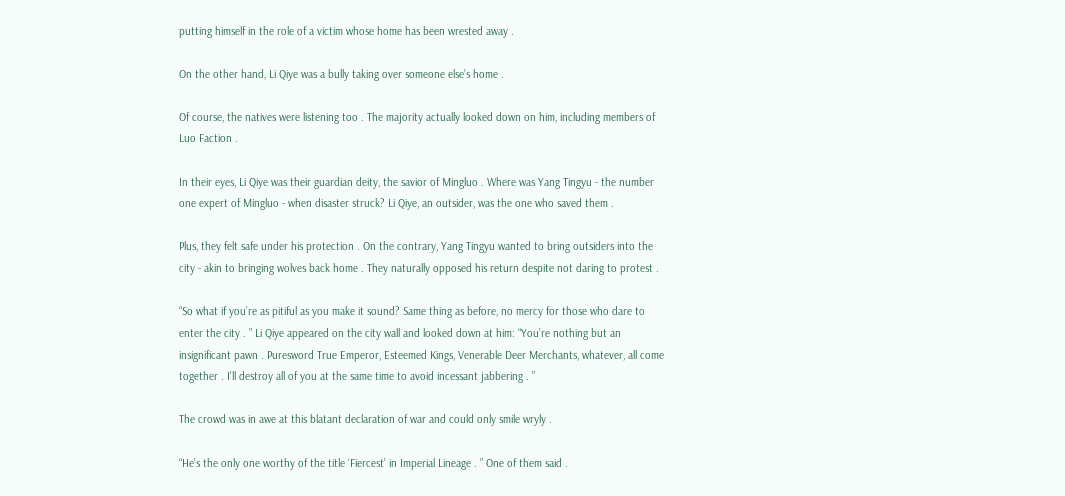putting himself in the role of a victim whose home has been wrested away .

On the other hand, Li Qiye was a bully taking over someone else’s home .

Of course, the natives were listening too . The majority actually looked down on him, including members of Luo Faction .

In their eyes, Li Qiye was their guardian deity, the savior of Mingluo . Where was Yang Tingyu - the number one expert of Mingluo - when disaster struck? Li Qiye, an outsider, was the one who saved them .

Plus, they felt safe under his protection . On the contrary, Yang Tingyu wanted to bring outsiders into the city - akin to bringing wolves back home . They naturally opposed his return despite not daring to protest .

“So what if you’re as pitiful as you make it sound? Same thing as before, no mercy for those who dare to enter the city . ” Li Qiye appeared on the city wall and looked down at him: “You’re nothing but an insignificant pawn . Puresword True Emperor, Esteemed Kings, Venerable Deer Merchants, whatever, all come together . I’ll destroy all of you at the same time to avoid incessant jabbering . ”

The crowd was in awe at this blatant declaration of war and could only smile wryly .

“He’s the only one worthy of the title ‘Fiercest’ in Imperial Lineage . ” One of them said .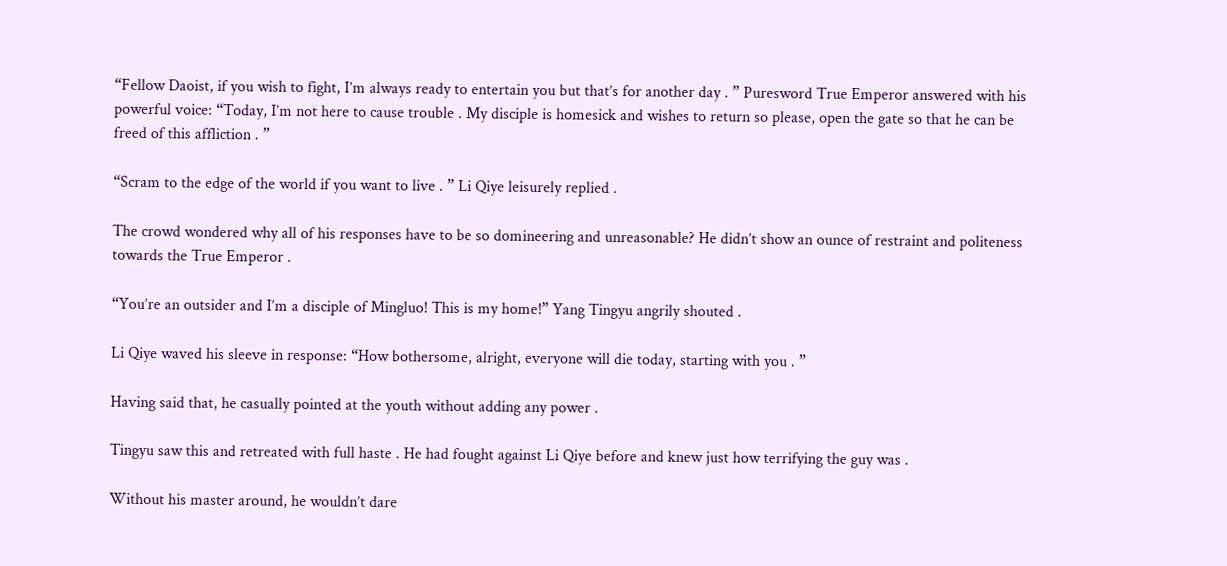“Fellow Daoist, if you wish to fight, I’m always ready to entertain you but that’s for another day . ” Puresword True Emperor answered with his powerful voice: “Today, I’m not here to cause trouble . My disciple is homesick and wishes to return so please, open the gate so that he can be freed of this affliction . ”

“Scram to the edge of the world if you want to live . ” Li Qiye leisurely replied .

The crowd wondered why all of his responses have to be so domineering and unreasonable? He didn’t show an ounce of restraint and politeness towards the True Emperor .

“You’re an outsider and I’m a disciple of Mingluo! This is my home!” Yang Tingyu angrily shouted .

Li Qiye waved his sleeve in response: “How bothersome, alright, everyone will die today, starting with you . ”

Having said that, he casually pointed at the youth without adding any power .

Tingyu saw this and retreated with full haste . He had fought against Li Qiye before and knew just how terrifying the guy was .

Without his master around, he wouldn’t dare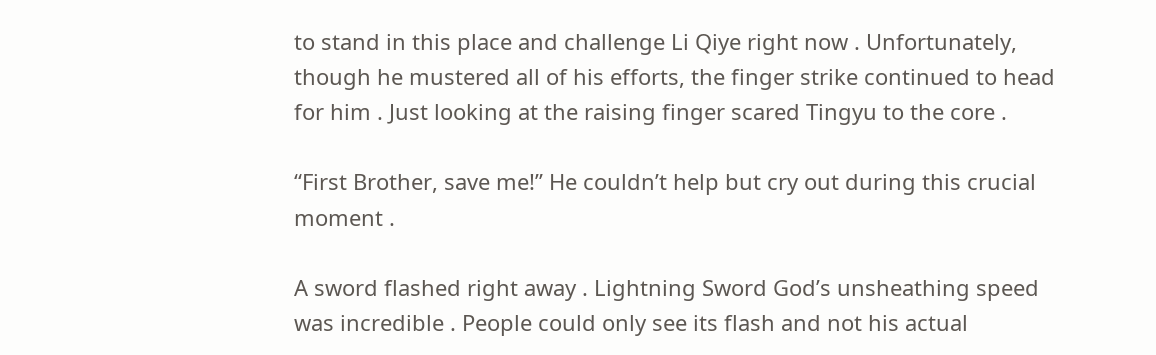to stand in this place and challenge Li Qiye right now . Unfortunately, though he mustered all of his efforts, the finger strike continued to head for him . Just looking at the raising finger scared Tingyu to the core .

“First Brother, save me!” He couldn’t help but cry out during this crucial moment .

A sword flashed right away . Lightning Sword God’s unsheathing speed was incredible . People could only see its flash and not his actual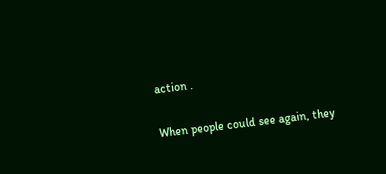action .

When people could see again, they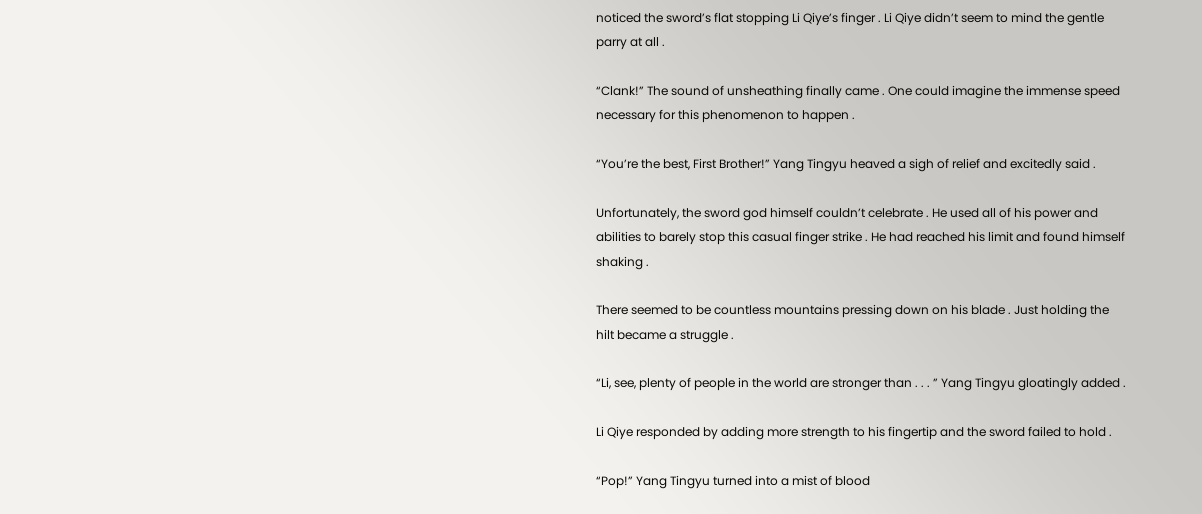noticed the sword’s flat stopping Li Qiye’s finger . Li Qiye didn’t seem to mind the gentle parry at all .

“Clank!” The sound of unsheathing finally came . One could imagine the immense speed necessary for this phenomenon to happen .

“You’re the best, First Brother!” Yang Tingyu heaved a sigh of relief and excitedly said .

Unfortunately, the sword god himself couldn’t celebrate . He used all of his power and abilities to barely stop this casual finger strike . He had reached his limit and found himself shaking .

There seemed to be countless mountains pressing down on his blade . Just holding the hilt became a struggle .

“Li, see, plenty of people in the world are stronger than . . . ” Yang Tingyu gloatingly added .

Li Qiye responded by adding more strength to his fingertip and the sword failed to hold .

“Pop!” Yang Tingyu turned into a mist of blood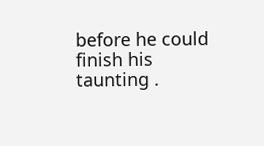before he could finish his taunting .